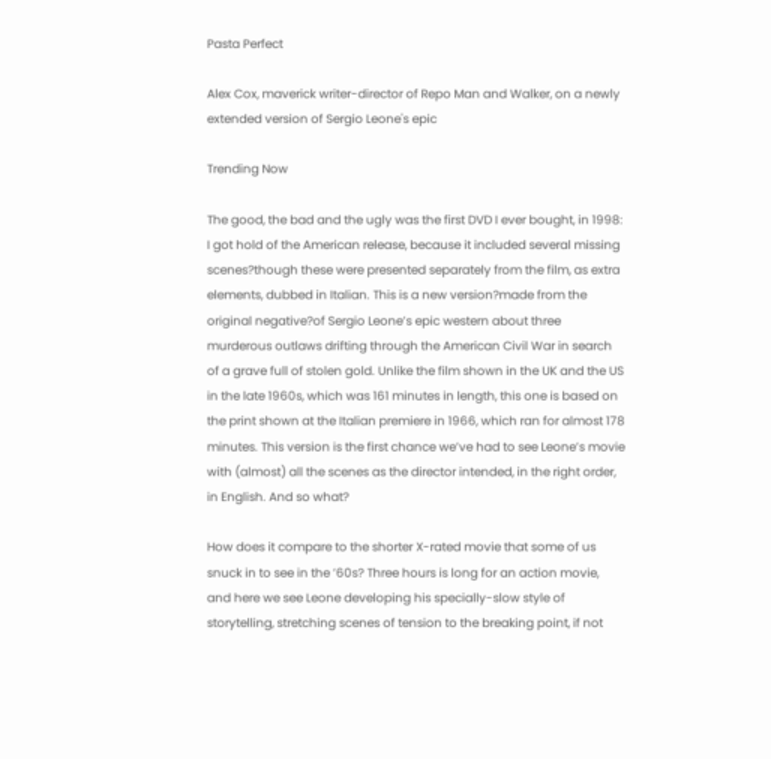Pasta Perfect

Alex Cox, maverick writer-director of Repo Man and Walker, on a newly extended version of Sergio Leone's epic

Trending Now

The good, the bad and the ugly was the first DVD I ever bought, in 1998: I got hold of the American release, because it included several missing scenes?though these were presented separately from the film, as extra elements, dubbed in Italian. This is a new version?made from the original negative?of Sergio Leone’s epic western about three murderous outlaws drifting through the American Civil War in search of a grave full of stolen gold. Unlike the film shown in the UK and the US in the late 1960s, which was 161 minutes in length, this one is based on the print shown at the Italian premiere in 1966, which ran for almost 178 minutes. This version is the first chance we’ve had to see Leone’s movie with (almost) all the scenes as the director intended, in the right order, in English. And so what?

How does it compare to the shorter X-rated movie that some of us snuck in to see in the ’60s? Three hours is long for an action movie, and here we see Leone developing his specially-slow style of storytelling, stretching scenes of tension to the breaking point, if not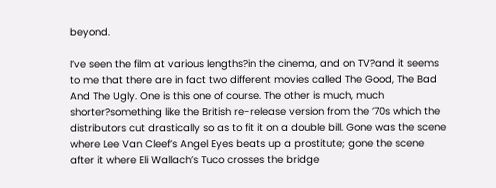beyond.

I’ve seen the film at various lengths?in the cinema, and on TV?and it seems to me that there are in fact two different movies called The Good, The Bad And The Ugly. One is this one of course. The other is much, much shorter?something like the British re-release version from the ’70s which the distributors cut drastically so as to fit it on a double bill. Gone was the scene where Lee Van Cleef’s Angel Eyes beats up a prostitute; gone the scene after it where Eli Wallach’s Tuco crosses the bridge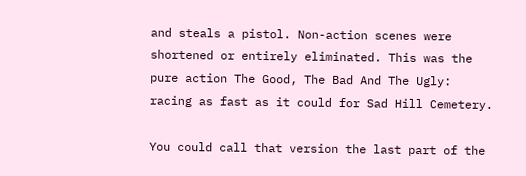and steals a pistol. Non-action scenes were shortened or entirely eliminated. This was the pure action The Good, The Bad And The Ugly: racing as fast as it could for Sad Hill Cemetery.

You could call that version the last part of the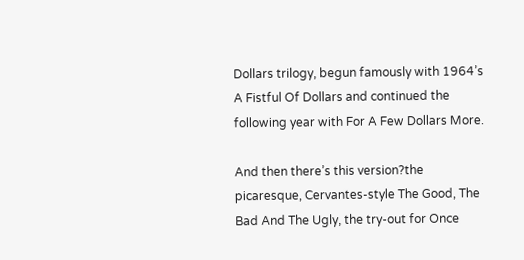Dollars trilogy, begun famously with 1964’s A Fistful Of Dollars and continued the following year with For A Few Dollars More.

And then there’s this version?the picaresque, Cervantes-style The Good, The Bad And The Ugly, the try-out for Once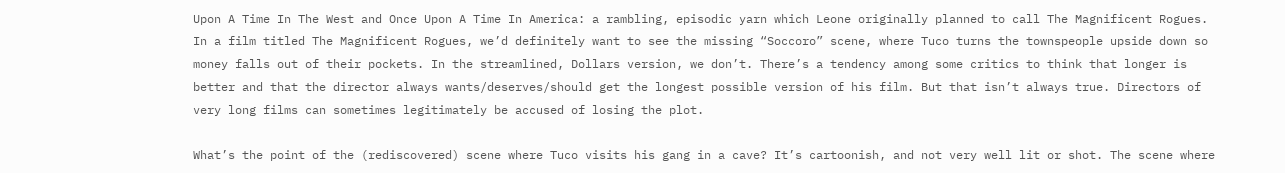Upon A Time In The West and Once Upon A Time In America: a rambling, episodic yarn which Leone originally planned to call The Magnificent Rogues. In a film titled The Magnificent Rogues, we’d definitely want to see the missing “Soccoro” scene, where Tuco turns the townspeople upside down so money falls out of their pockets. In the streamlined, Dollars version, we don’t. There’s a tendency among some critics to think that longer is better and that the director always wants/deserves/should get the longest possible version of his film. But that isn’t always true. Directors of very long films can sometimes legitimately be accused of losing the plot.

What’s the point of the (rediscovered) scene where Tuco visits his gang in a cave? It’s cartoonish, and not very well lit or shot. The scene where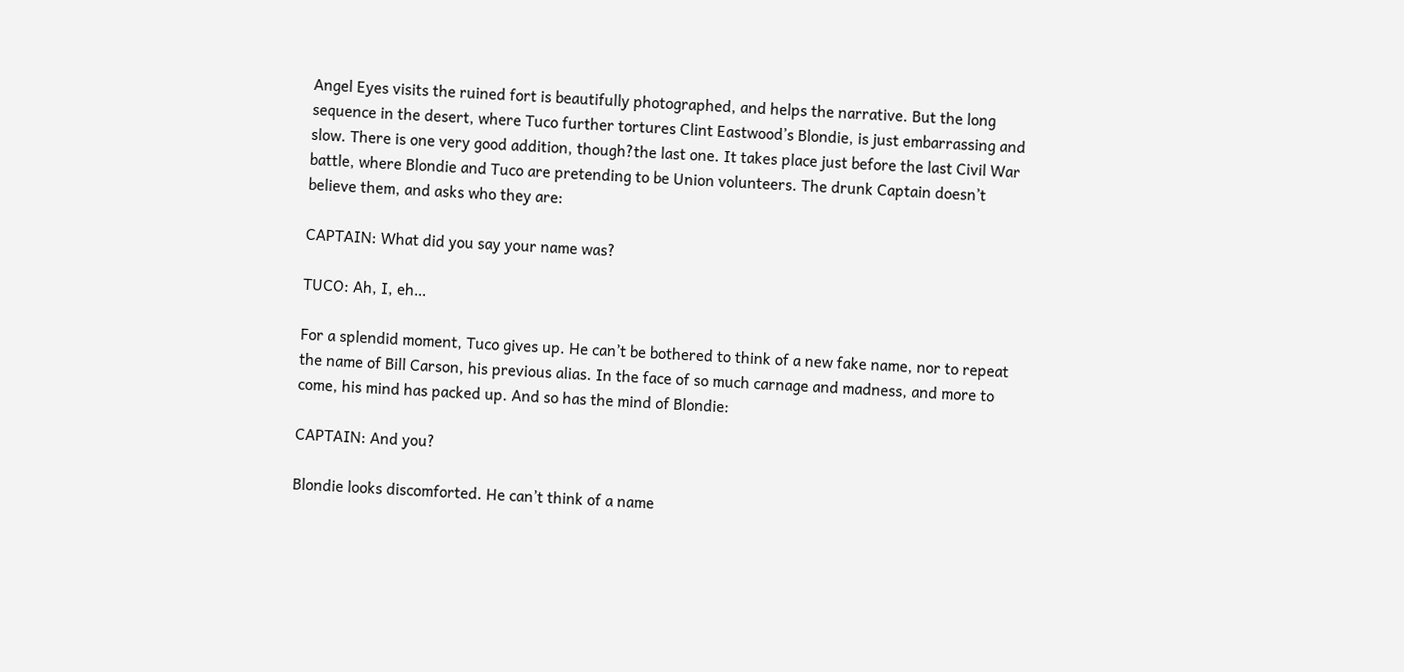Angel Eyes visits the ruined fort is beautifully photographed, and helps the narrative. But the long sequence in the desert, where Tuco further tortures Clint Eastwood’s Blondie, is just embarrassing and slow. There is one very good addition, though?the last one. It takes place just before the last Civil War battle, where Blondie and Tuco are pretending to be Union volunteers. The drunk Captain doesn’t believe them, and asks who they are:

CAPTAIN: What did you say your name was?

TUCO: Ah, I, eh…

For a splendid moment, Tuco gives up. He can’t be bothered to think of a new fake name, nor to repeat the name of Bill Carson, his previous alias. In the face of so much carnage and madness, and more to come, his mind has packed up. And so has the mind of Blondie:

CAPTAIN: And you?

Blondie looks discomforted. He can’t think of a name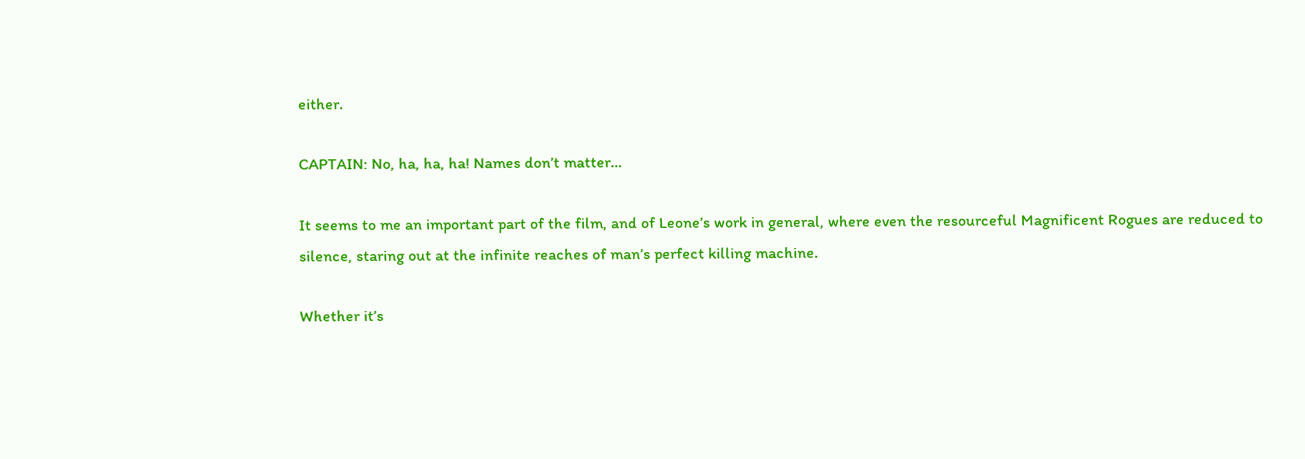either.

CAPTAIN: No, ha, ha, ha! Names don’t matter…

It seems to me an important part of the film, and of Leone’s work in general, where even the resourceful Magnificent Rogues are reduced to silence, staring out at the infinite reaches of man’s perfect killing machine.

Whether it’s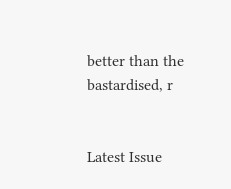better than the bastardised, r


Latest Issue